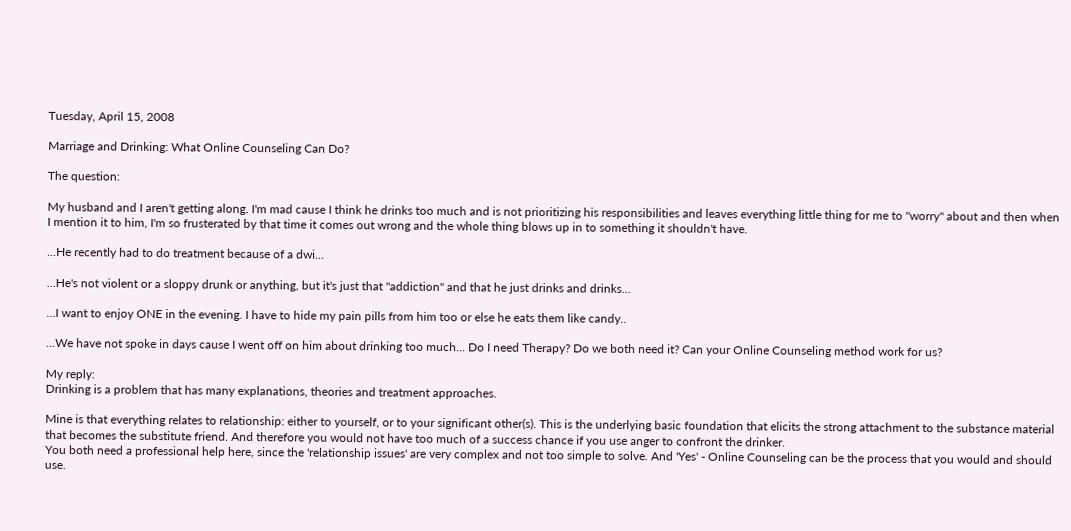Tuesday, April 15, 2008

Marriage and Drinking: What Online Counseling Can Do?

The question:

My husband and I aren't getting along. I'm mad cause I think he drinks too much and is not prioritizing his responsibilities and leaves everything little thing for me to "worry" about and then when I mention it to him, I'm so frusterated by that time it comes out wrong and the whole thing blows up in to something it shouldn't have.

...He recently had to do treatment because of a dwi...

...He's not violent or a sloppy drunk or anything, but it's just that "addiction" and that he just drinks and drinks...

...I want to enjoy ONE in the evening. I have to hide my pain pills from him too or else he eats them like candy..

...We have not spoke in days cause I went off on him about drinking too much... Do I need Therapy? Do we both need it? Can your Online Counseling method work for us?

My reply:
Drinking is a problem that has many explanations, theories and treatment approaches.

Mine is that everything relates to relationship: either to yourself, or to your significant other(s). This is the underlying basic foundation that elicits the strong attachment to the substance material that becomes the substitute friend. And therefore you would not have too much of a success chance if you use anger to confront the drinker.
You both need a professional help here, since the 'relationship issues' are very complex and not too simple to solve. And 'Yes' - Online Counseling can be the process that you would and should use.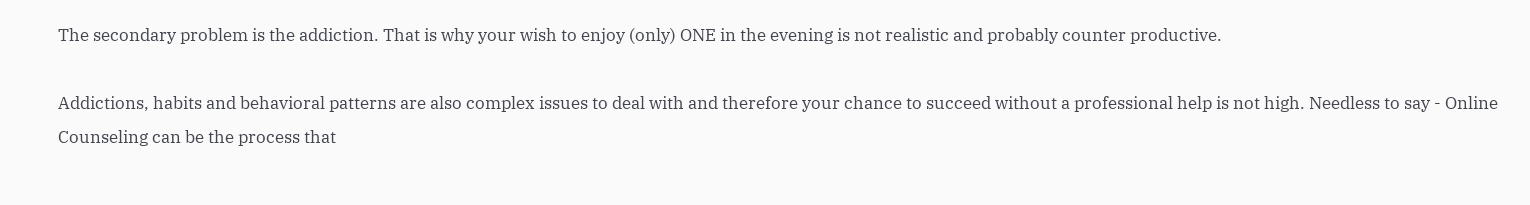The secondary problem is the addiction. That is why your wish to enjoy (only) ONE in the evening is not realistic and probably counter productive.

Addictions, habits and behavioral patterns are also complex issues to deal with and therefore your chance to succeed without a professional help is not high. Needless to say - Online Counseling can be the process that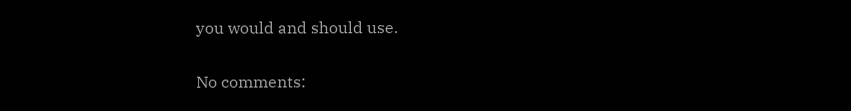you would and should use.

No comments: